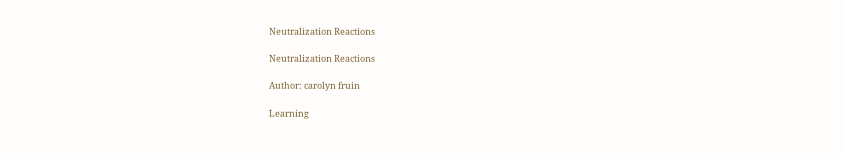Neutralization Reactions

Neutralization Reactions

Author: carolyn fruin

Learning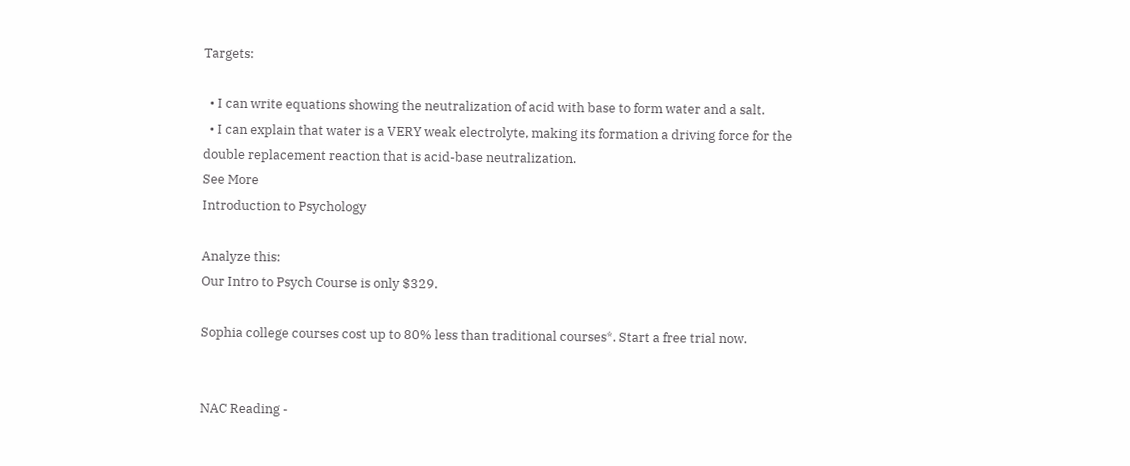Targets:

  • I can write equations showing the neutralization of acid with base to form water and a salt.
  • I can explain that water is a VERY weak electrolyte, making its formation a driving force for the double replacement reaction that is acid-base neutralization.
See More
Introduction to Psychology

Analyze this:
Our Intro to Psych Course is only $329.

Sophia college courses cost up to 80% less than traditional courses*. Start a free trial now.


NAC Reading -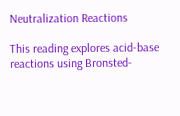Neutralization Reactions

This reading explores acid-base reactions using Bronsted-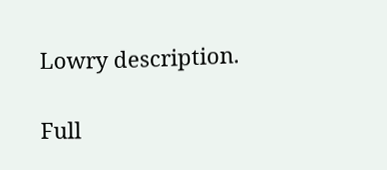Lowry description.

Full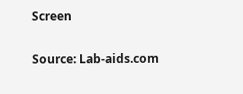Screen

Source: Lab-aids.com